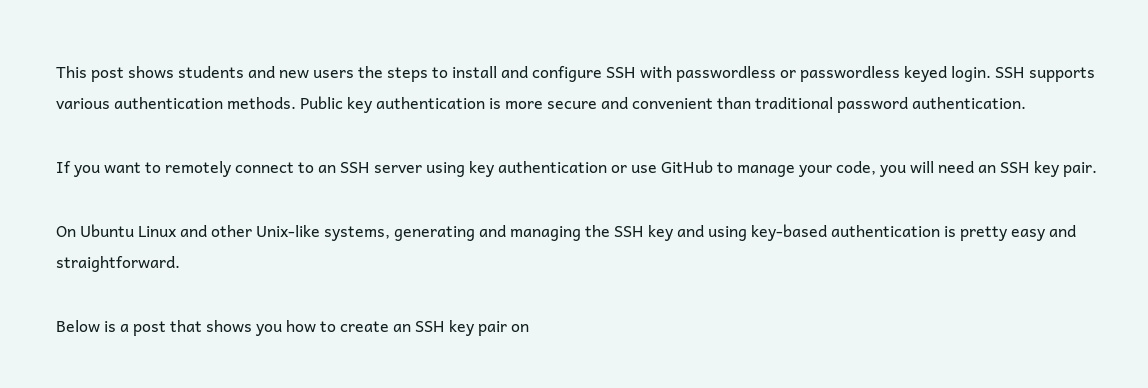This post shows students and new users the steps to install and configure SSH with passwordless or passwordless keyed login. SSH supports various authentication methods. Public key authentication is more secure and convenient than traditional password authentication.

If you want to remotely connect to an SSH server using key authentication or use GitHub to manage your code, you will need an SSH key pair.

On Ubuntu Linux and other Unix-like systems, generating and managing the SSH key and using key-based authentication is pretty easy and straightforward.

Below is a post that shows you how to create an SSH key pair on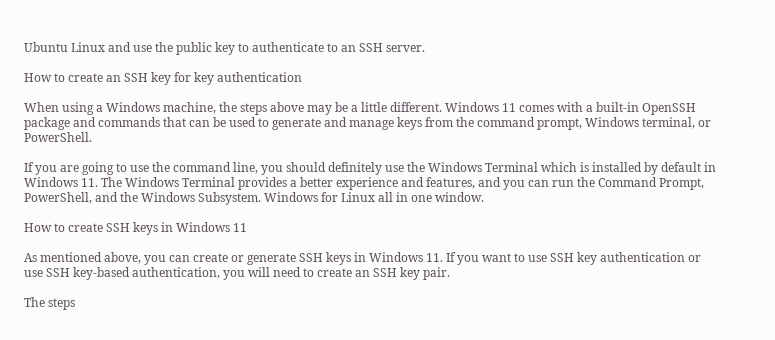Ubuntu Linux and use the public key to authenticate to an SSH server.

How to create an SSH key for key authentication

When using a Windows machine, the steps above may be a little different. Windows 11 comes with a built-in OpenSSH package and commands that can be used to generate and manage keys from the command prompt, Windows terminal, or PowerShell.

If you are going to use the command line, you should definitely use the Windows Terminal which is installed by default in Windows 11. The Windows Terminal provides a better experience and features, and you can run the Command Prompt, PowerShell, and the Windows Subsystem. Windows for Linux all in one window.

How to create SSH keys in Windows 11

As mentioned above, you can create or generate SSH keys in Windows 11. If you want to use SSH key authentication or use SSH key-based authentication, you will need to create an SSH key pair.

The steps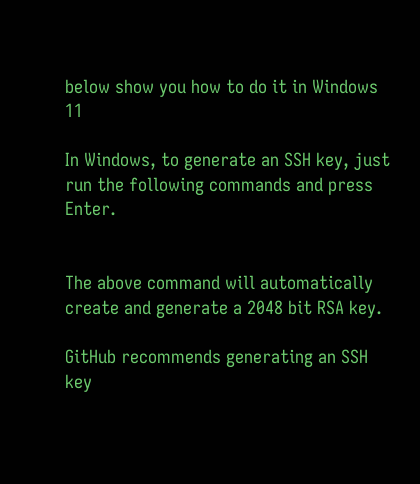below show you how to do it in Windows 11

In Windows, to generate an SSH key, just run the following commands and press Enter.


The above command will automatically create and generate a 2048 bit RSA key.

GitHub recommends generating an SSH key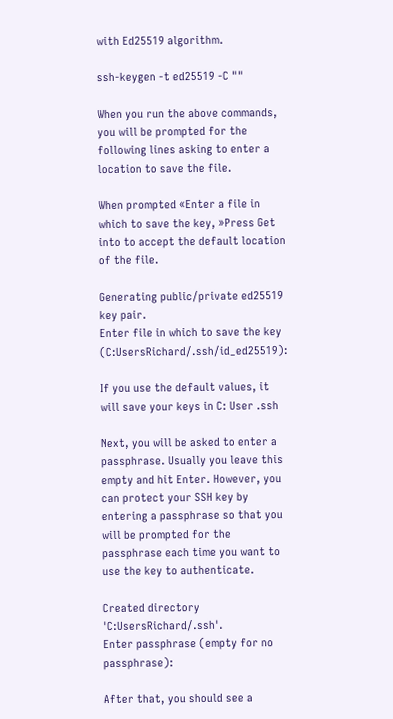with Ed25519 algorithm.

ssh-keygen -t ed25519 -C ""

When you run the above commands, you will be prompted for the following lines asking to enter a location to save the file.

When prompted «Enter a file in which to save the key, »Press Get into to accept the default location of the file.

Generating public/private ed25519 key pair.
Enter file in which to save the key (C:UsersRichard/.ssh/id_ed25519):

If you use the default values, it will save your keys in C: User .ssh

Next, you will be asked to enter a passphrase. Usually you leave this empty and hit Enter. However, you can protect your SSH key by entering a passphrase so that you will be prompted for the passphrase each time you want to use the key to authenticate.

Created directory 'C:UsersRichard/.ssh'.
Enter passphrase (empty for no passphrase):

After that, you should see a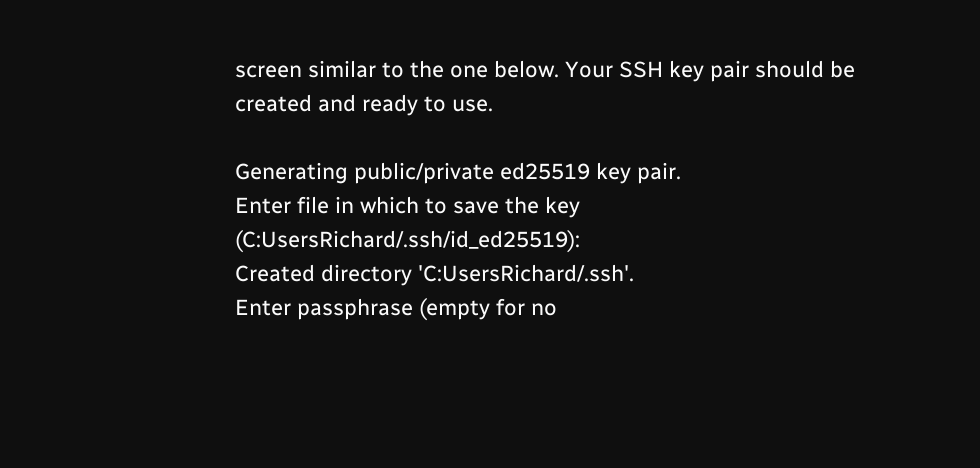screen similar to the one below. Your SSH key pair should be created and ready to use.

Generating public/private ed25519 key pair.
Enter file in which to save the key (C:UsersRichard/.ssh/id_ed25519):
Created directory 'C:UsersRichard/.ssh'.
Enter passphrase (empty for no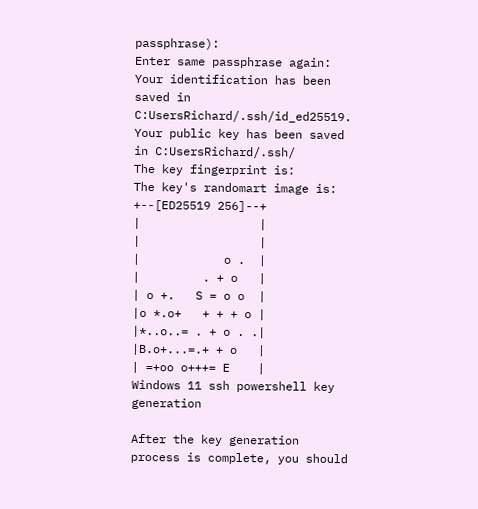passphrase):
Enter same passphrase again:
Your identification has been saved in C:UsersRichard/.ssh/id_ed25519.
Your public key has been saved in C:UsersRichard/.ssh/
The key fingerprint is:
The key's randomart image is:
+--[ED25519 256]--+
|                 |
|                 |
|            o .  |
|         . + o   |
| o +.   S = o o  |
|o *.o+   + + + o |
|*..o..= . + o . .|
|B.o+...=.+ + o   |
| =+oo o+++= E    |
Windows 11 ssh powershell key generation

After the key generation process is complete, you should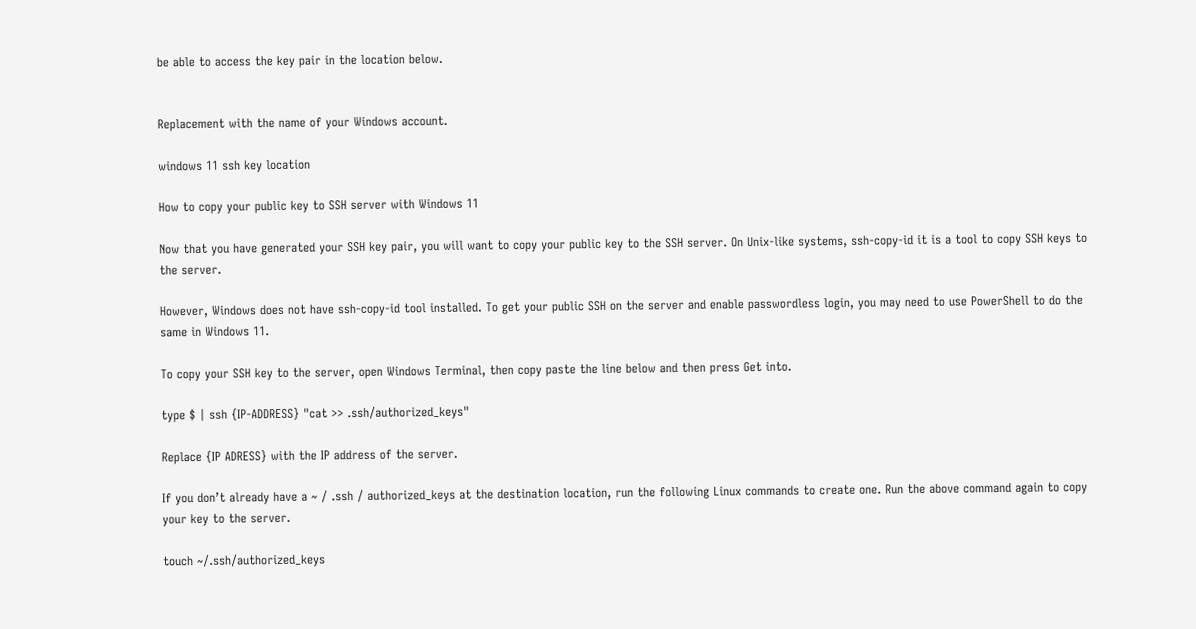be able to access the key pair in the location below.


Replacement with the name of your Windows account.

windows 11 ssh key location

How to copy your public key to SSH server with Windows 11

Now that you have generated your SSH key pair, you will want to copy your public key to the SSH server. On Unix-like systems, ssh-copy-id it is a tool to copy SSH keys to the server.

However, Windows does not have ssh-copy-id tool installed. To get your public SSH on the server and enable passwordless login, you may need to use PowerShell to do the same in Windows 11.

To copy your SSH key to the server, open Windows Terminal, then copy paste the line below and then press Get into.

type $ | ssh {IP-ADDRESS} "cat >> .ssh/authorized_keys"

Replace {IP ADRESS} with the IP address of the server.

If you don’t already have a ~ / .ssh / authorized_keys at the destination location, run the following Linux commands to create one. Run the above command again to copy your key to the server.

touch ~/.ssh/authorized_keys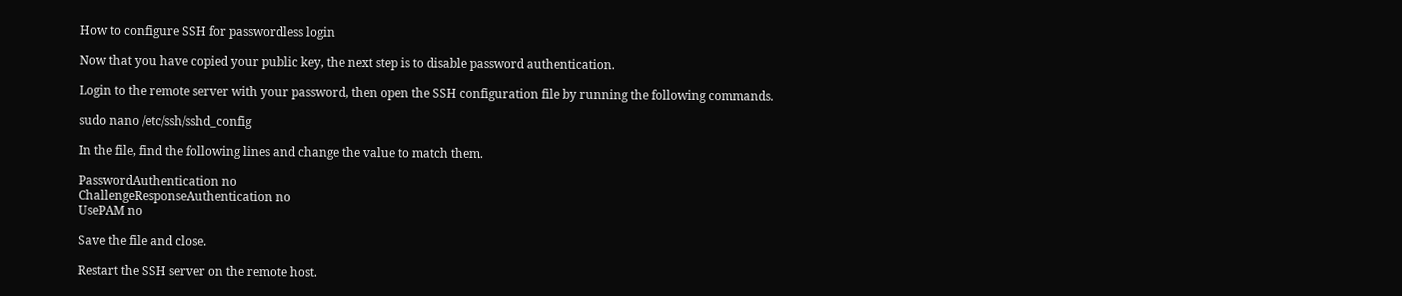How to configure SSH for passwordless login

Now that you have copied your public key, the next step is to disable password authentication.

Login to the remote server with your password, then open the SSH configuration file by running the following commands.

sudo nano /etc/ssh/sshd_config

In the file, find the following lines and change the value to match them.

PasswordAuthentication no
ChallengeResponseAuthentication no
UsePAM no

Save the file and close.

Restart the SSH server on the remote host.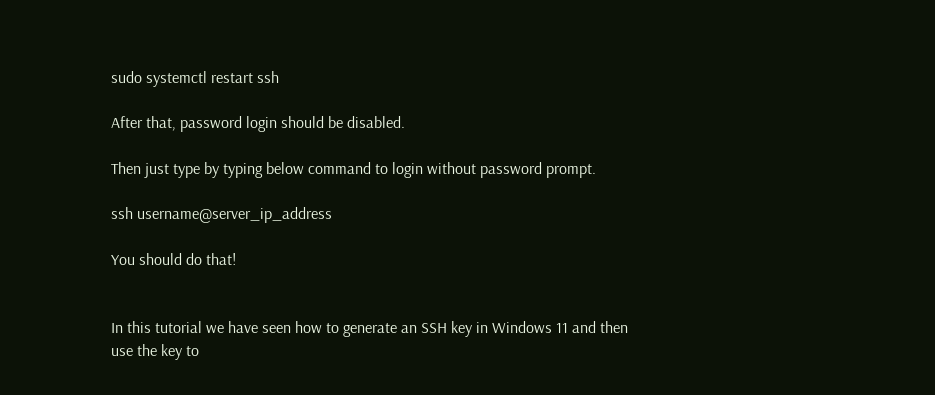sudo systemctl restart ssh

After that, password login should be disabled.

Then just type by typing below command to login without password prompt.

ssh username@server_ip_address

You should do that!


In this tutorial we have seen how to generate an SSH key in Windows 11 and then use the key to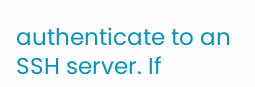authenticate to an SSH server. If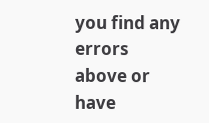you find any errors above or have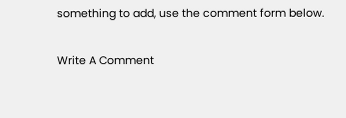something to add, use the comment form below.

Write A Comment